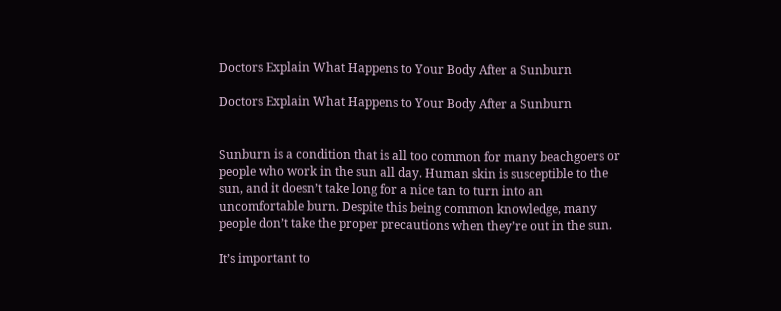Doctors Explain What Happens to Your Body After a Sunburn

Doctors Explain What Happens to Your Body After a Sunburn


Sunburn is a condition that is all too common for many beachgoers or people who work in the sun all day. Human skin is susceptible to the sun, and it doesn’t take long for a nice tan to turn into an uncomfortable burn. Despite this being common knowledge, many people don’t take the proper precautions when they’re out in the sun.

It’s important to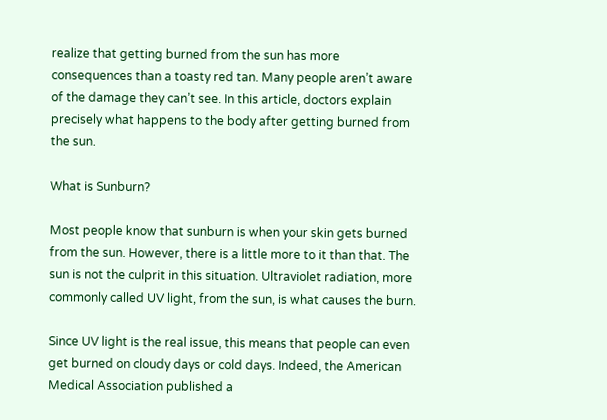realize that getting burned from the sun has more consequences than a toasty red tan. Many people aren’t aware of the damage they can’t see. In this article, doctors explain precisely what happens to the body after getting burned from the sun.

What is Sunburn?

Most people know that sunburn is when your skin gets burned from the sun. However, there is a little more to it than that. The sun is not the culprit in this situation. Ultraviolet radiation, more commonly called UV light, from the sun, is what causes the burn.

Since UV light is the real issue, this means that people can even get burned on cloudy days or cold days. Indeed, the American Medical Association published a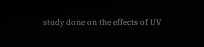study done on the effects of UV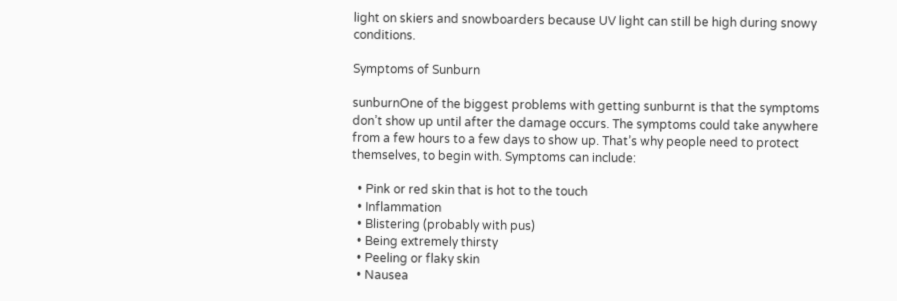light on skiers and snowboarders because UV light can still be high during snowy conditions.

Symptoms of Sunburn

sunburnOne of the biggest problems with getting sunburnt is that the symptoms don’t show up until after the damage occurs. The symptoms could take anywhere from a few hours to a few days to show up. That’s why people need to protect themselves, to begin with. Symptoms can include:

  • Pink or red skin that is hot to the touch
  • Inflammation
  • Blistering (probably with pus)
  • Being extremely thirsty
  • Peeling or flaky skin
  • Nausea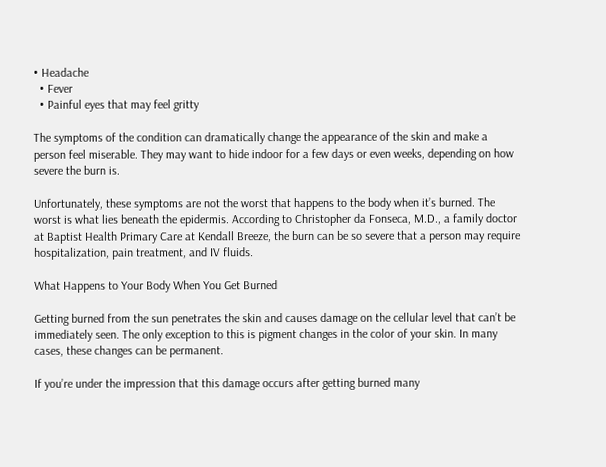• Headache
  • Fever
  • Painful eyes that may feel gritty

The symptoms of the condition can dramatically change the appearance of the skin and make a person feel miserable. They may want to hide indoor for a few days or even weeks, depending on how severe the burn is.

Unfortunately, these symptoms are not the worst that happens to the body when it’s burned. The worst is what lies beneath the epidermis. According to Christopher da Fonseca, M.D., a family doctor at Baptist Health Primary Care at Kendall Breeze, the burn can be so severe that a person may require hospitalization, pain treatment, and IV fluids.

What Happens to Your Body When You Get Burned

Getting burned from the sun penetrates the skin and causes damage on the cellular level that can’t be immediately seen. The only exception to this is pigment changes in the color of your skin. In many cases, these changes can be permanent.

If you’re under the impression that this damage occurs after getting burned many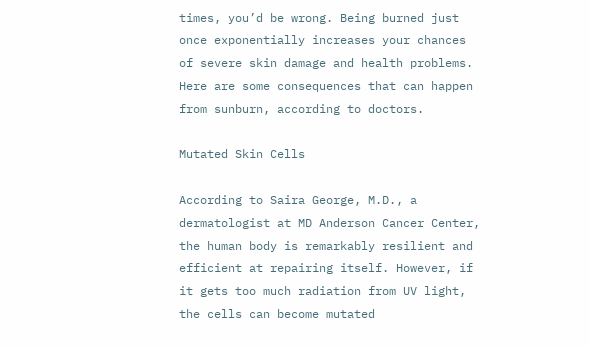times, you’d be wrong. Being burned just once exponentially increases your chances of severe skin damage and health problems. Here are some consequences that can happen from sunburn, according to doctors.

Mutated Skin Cells

According to Saira George, M.D., a dermatologist at MD Anderson Cancer Center, the human body is remarkably resilient and efficient at repairing itself. However, if it gets too much radiation from UV light, the cells can become mutated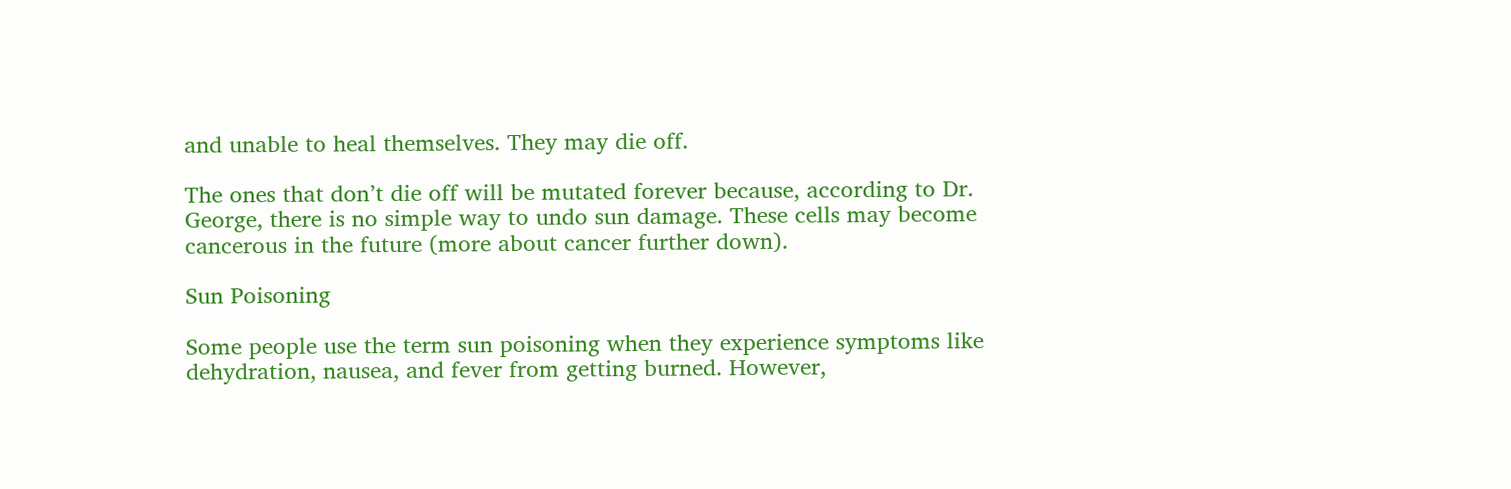and unable to heal themselves. They may die off.

The ones that don’t die off will be mutated forever because, according to Dr. George, there is no simple way to undo sun damage. These cells may become cancerous in the future (more about cancer further down).

Sun Poisoning

Some people use the term sun poisoning when they experience symptoms like dehydration, nausea, and fever from getting burned. However,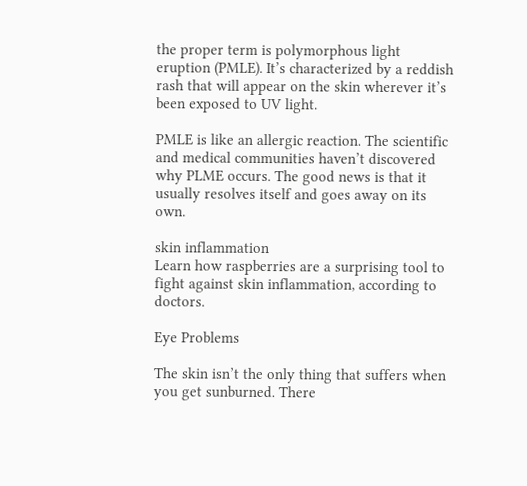the proper term is polymorphous light eruption (PMLE). It’s characterized by a reddish rash that will appear on the skin wherever it’s been exposed to UV light.

PMLE is like an allergic reaction. The scientific and medical communities haven’t discovered why PLME occurs. The good news is that it usually resolves itself and goes away on its own.

skin inflammation
Learn how raspberries are a surprising tool to fight against skin inflammation, according to doctors.

Eye Problems

The skin isn’t the only thing that suffers when you get sunburned. There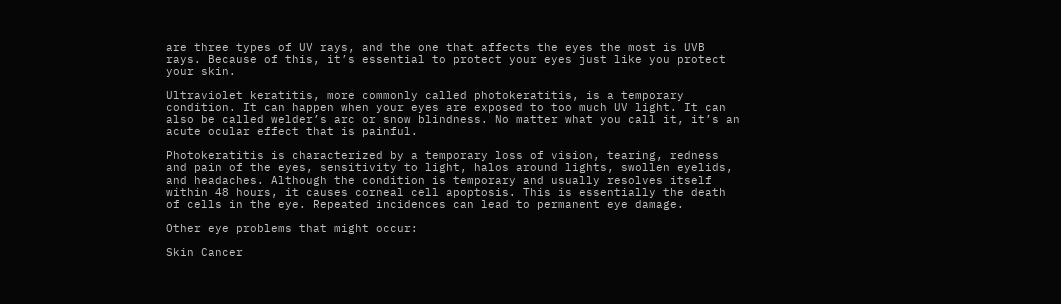are three types of UV rays, and the one that affects the eyes the most is UVB rays. Because of this, it’s essential to protect your eyes just like you protect your skin.

Ultraviolet keratitis, more commonly called photokeratitis, is a temporary condition. It can happen when your eyes are exposed to too much UV light. It can also be called welder’s arc or snow blindness. No matter what you call it, it’s an acute ocular effect that is painful.

Photokeratitis is characterized by a temporary loss of vision, tearing, redness and pain of the eyes, sensitivity to light, halos around lights, swollen eyelids, and headaches. Although the condition is temporary and usually resolves itself within 48 hours, it causes corneal cell apoptosis. This is essentially the death of cells in the eye. Repeated incidences can lead to permanent eye damage.

Other eye problems that might occur:

Skin Cancer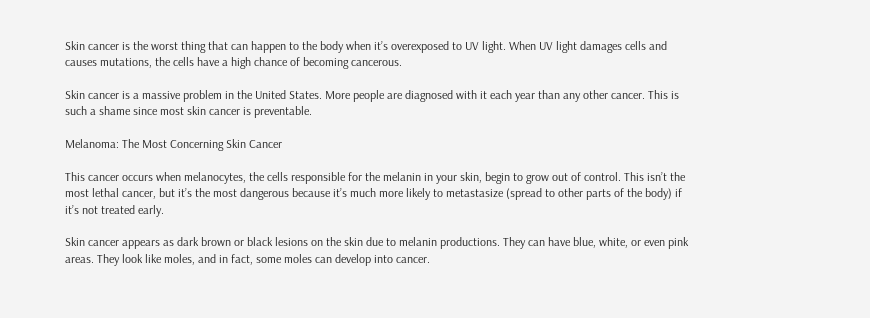Skin cancer is the worst thing that can happen to the body when it’s overexposed to UV light. When UV light damages cells and causes mutations, the cells have a high chance of becoming cancerous.

Skin cancer is a massive problem in the United States. More people are diagnosed with it each year than any other cancer. This is such a shame since most skin cancer is preventable.

Melanoma: The Most Concerning Skin Cancer

This cancer occurs when melanocytes, the cells responsible for the melanin in your skin, begin to grow out of control. This isn’t the most lethal cancer, but it’s the most dangerous because it’s much more likely to metastasize (spread to other parts of the body) if it’s not treated early.

Skin cancer appears as dark brown or black lesions on the skin due to melanin productions. They can have blue, white, or even pink areas. They look like moles, and in fact, some moles can develop into cancer.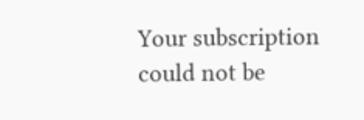Your subscription could not be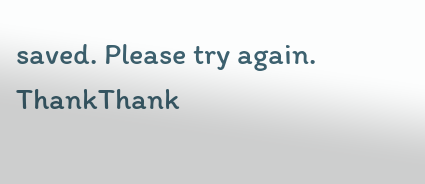saved. Please try again.
ThankThank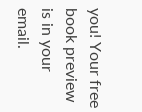you! Your free book preview is in your email.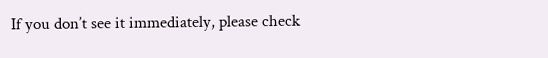If you don’t see it immediately, please check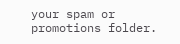your spam or promotions folder.